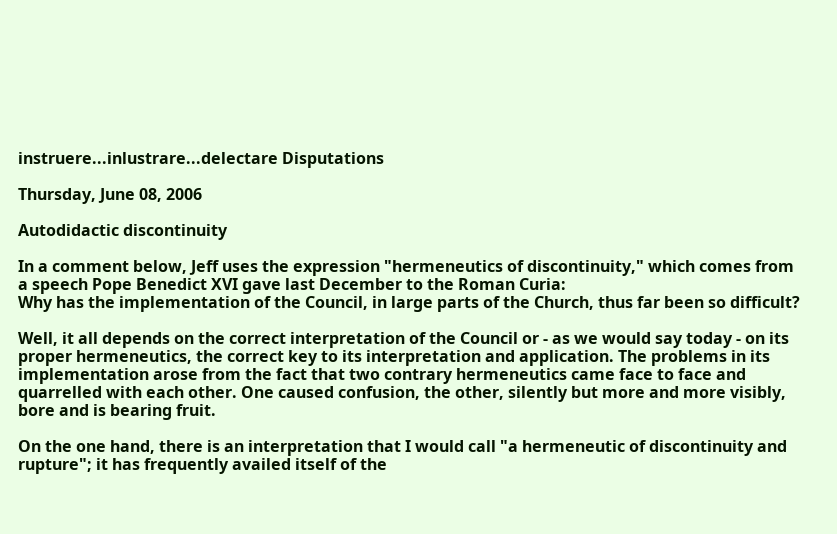instruere...inlustrare...delectare Disputations

Thursday, June 08, 2006

Autodidactic discontinuity

In a comment below, Jeff uses the expression "hermeneutics of discontinuity," which comes from a speech Pope Benedict XVI gave last December to the Roman Curia:
Why has the implementation of the Council, in large parts of the Church, thus far been so difficult?

Well, it all depends on the correct interpretation of the Council or - as we would say today - on its proper hermeneutics, the correct key to its interpretation and application. The problems in its implementation arose from the fact that two contrary hermeneutics came face to face and quarrelled with each other. One caused confusion, the other, silently but more and more visibly, bore and is bearing fruit.

On the one hand, there is an interpretation that I would call "a hermeneutic of discontinuity and rupture"; it has frequently availed itself of the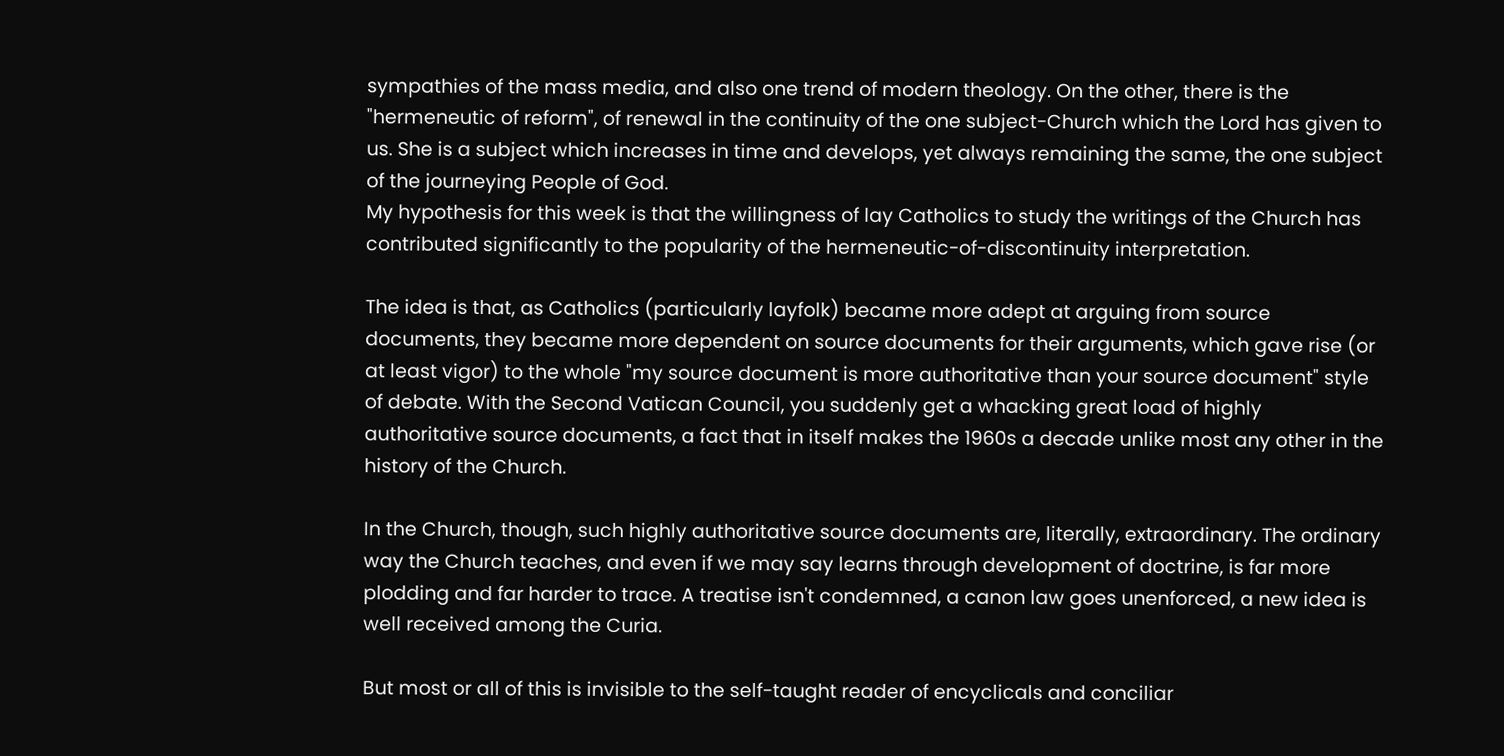sympathies of the mass media, and also one trend of modern theology. On the other, there is the "hermeneutic of reform", of renewal in the continuity of the one subject-Church which the Lord has given to us. She is a subject which increases in time and develops, yet always remaining the same, the one subject of the journeying People of God.
My hypothesis for this week is that the willingness of lay Catholics to study the writings of the Church has contributed significantly to the popularity of the hermeneutic-of-discontinuity interpretation.

The idea is that, as Catholics (particularly layfolk) became more adept at arguing from source documents, they became more dependent on source documents for their arguments, which gave rise (or at least vigor) to the whole "my source document is more authoritative than your source document" style of debate. With the Second Vatican Council, you suddenly get a whacking great load of highly authoritative source documents, a fact that in itself makes the 1960s a decade unlike most any other in the history of the Church.

In the Church, though, such highly authoritative source documents are, literally, extraordinary. The ordinary way the Church teaches, and even if we may say learns through development of doctrine, is far more plodding and far harder to trace. A treatise isn't condemned, a canon law goes unenforced, a new idea is well received among the Curia.

But most or all of this is invisible to the self-taught reader of encyclicals and conciliar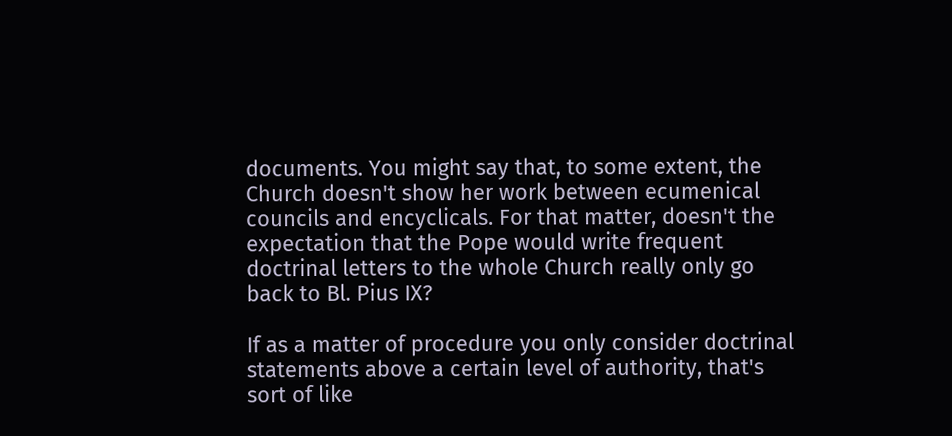documents. You might say that, to some extent, the Church doesn't show her work between ecumenical councils and encyclicals. For that matter, doesn't the expectation that the Pope would write frequent doctrinal letters to the whole Church really only go back to Bl. Pius IX?

If as a matter of procedure you only consider doctrinal statements above a certain level of authority, that's sort of like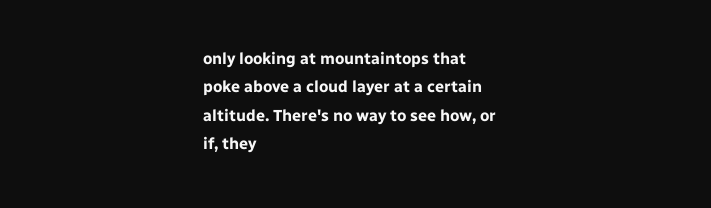only looking at mountaintops that poke above a cloud layer at a certain altitude. There's no way to see how, or if, they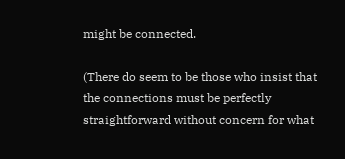might be connected.

(There do seem to be those who insist that the connections must be perfectly straightforward without concern for what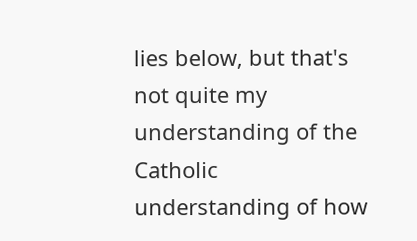lies below, but that's not quite my understanding of the Catholic understanding of how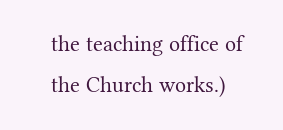the teaching office of the Church works.)